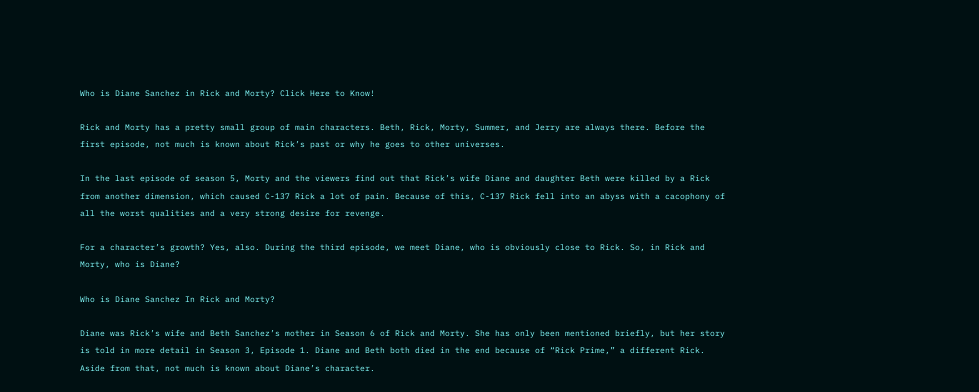Who is Diane Sanchez in Rick and Morty? Click Here to Know!

Rick and Morty has a pretty small group of main characters. Beth, Rick, Morty, Summer, and Jerry are always there. Before the first episode, not much is known about Rick’s past or why he goes to other universes.

In the last episode of season 5, Morty and the viewers find out that Rick’s wife Diane and daughter Beth were killed by a Rick from another dimension, which caused C-137 Rick a lot of pain. Because of this, C-137 Rick fell into an abyss with a cacophony of all the worst qualities and a very strong desire for revenge.

For a character’s growth? Yes, also. During the third episode, we meet Diane, who is obviously close to Rick. So, in Rick and Morty, who is Diane?

Who is Diane Sanchez In Rick and Morty?

Diane was Rick’s wife and Beth Sanchez’s mother in Season 6 of Rick and Morty. She has only been mentioned briefly, but her story is told in more detail in Season 3, Episode 1. Diane and Beth both died in the end because of “Rick Prime,” a different Rick. Aside from that, not much is known about Diane’s character.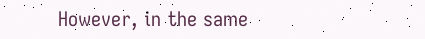However, in the same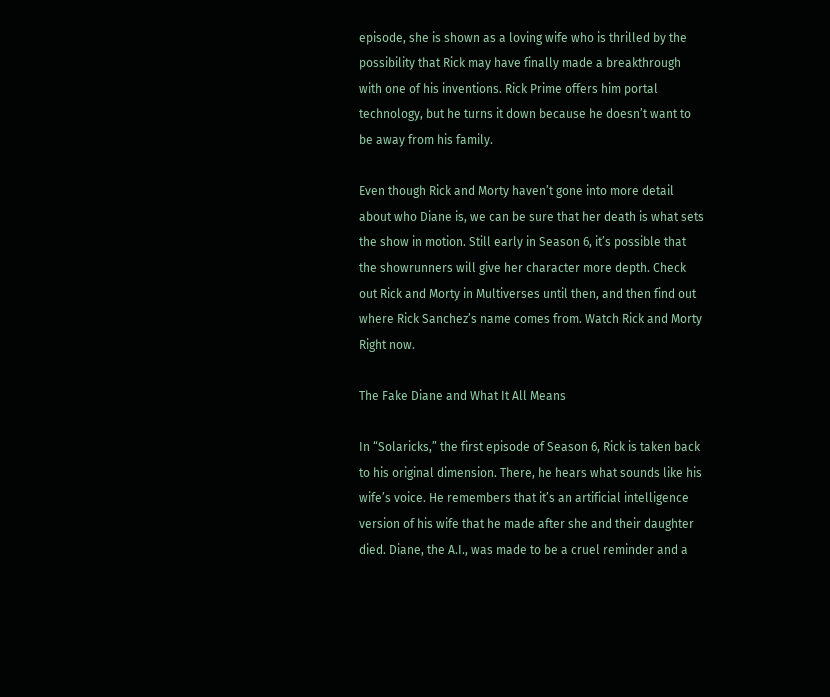episode, she is shown as a loving wife who is thrilled by the possibility that Rick may have finally made a breakthrough with one of his inventions. Rick Prime offers him portal technology, but he turns it down because he doesn’t want to be away from his family.

Even though Rick and Morty haven’t gone into more detail about who Diane is, we can be sure that her death is what sets the show in motion. Still early in Season 6, it’s possible that the showrunners will give her character more depth. Check out Rick and Morty in Multiverses until then, and then find out where Rick Sanchez’s name comes from. Watch Rick and Morty Right now.

The Fake Diane and What It All Means

In “Solaricks,” the first episode of Season 6, Rick is taken back to his original dimension. There, he hears what sounds like his wife’s voice. He remembers that it’s an artificial intelligence version of his wife that he made after she and their daughter died. Diane, the A.I., was made to be a cruel reminder and a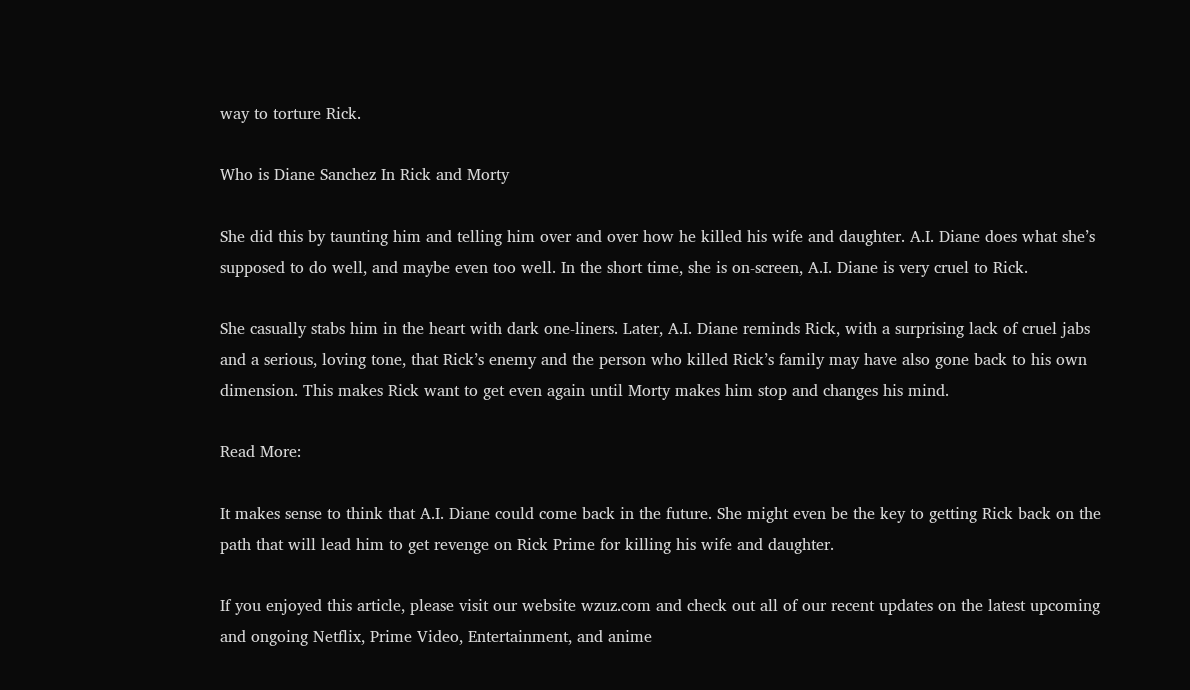way to torture Rick.

Who is Diane Sanchez In Rick and Morty

She did this by taunting him and telling him over and over how he killed his wife and daughter. A.I. Diane does what she’s supposed to do well, and maybe even too well. In the short time, she is on-screen, A.I. Diane is very cruel to Rick.

She casually stabs him in the heart with dark one-liners. Later, A.I. Diane reminds Rick, with a surprising lack of cruel jabs and a serious, loving tone, that Rick’s enemy and the person who killed Rick’s family may have also gone back to his own dimension. This makes Rick want to get even again until Morty makes him stop and changes his mind.

Read More:

It makes sense to think that A.I. Diane could come back in the future. She might even be the key to getting Rick back on the path that will lead him to get revenge on Rick Prime for killing his wife and daughter.

If you enjoyed this article, please visit our website wzuz.com and check out all of our recent updates on the latest upcoming and ongoing Netflix, Prime Video, Entertainment, and anime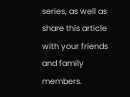series, as well as share this article with your friends and family members.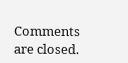Comments are closed.